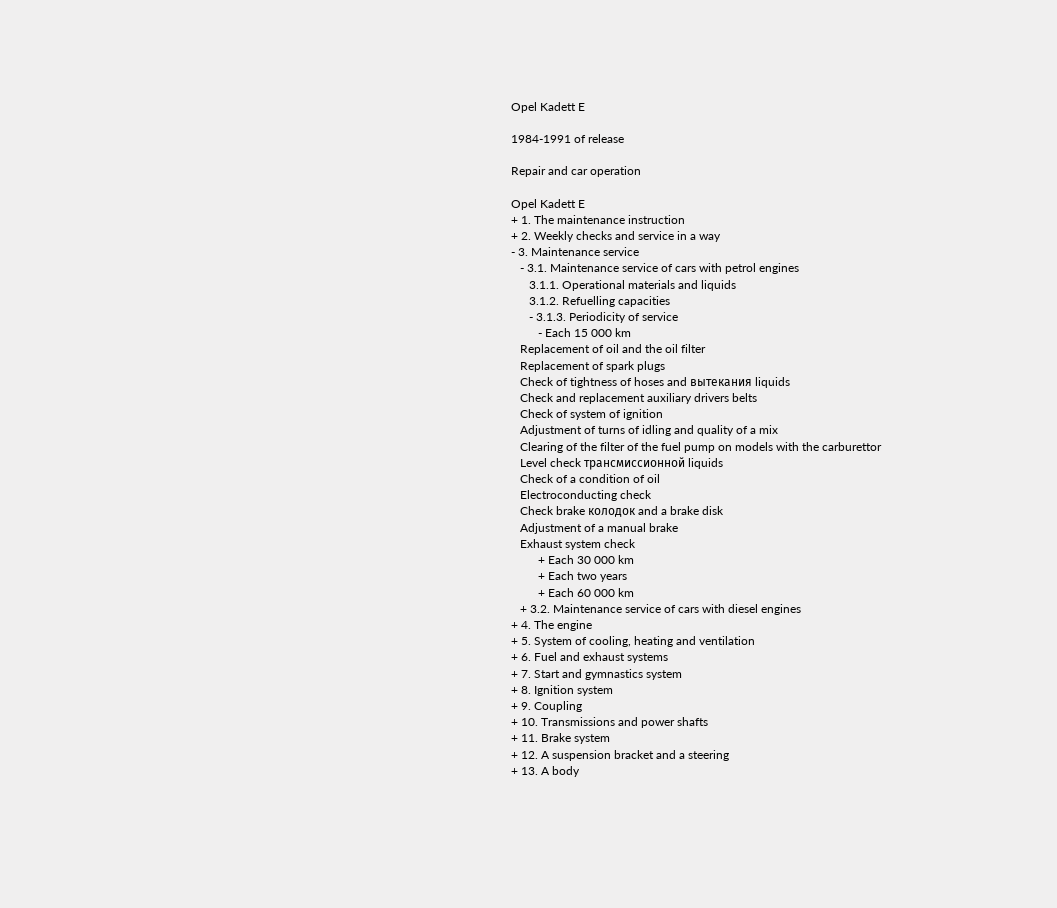Opel Kadett E

1984-1991 of release

Repair and car operation

Opel Kadett E
+ 1. The maintenance instruction
+ 2. Weekly checks and service in a way
- 3. Maintenance service
   - 3.1. Maintenance service of cars with petrol engines
      3.1.1. Operational materials and liquids
      3.1.2. Refuelling capacities
      - 3.1.3. Periodicity of service
         - Each 15 000 km
   Replacement of oil and the oil filter
   Replacement of spark plugs
   Check of tightness of hoses and вытекания liquids
   Check and replacement auxiliary drivers belts
   Check of system of ignition
   Adjustment of turns of idling and quality of a mix
   Clearing of the filter of the fuel pump on models with the carburettor
   Level check трансмиссионной liquids
   Check of a condition of oil
   Electroconducting check
   Check brake колодок and a brake disk
   Adjustment of a manual brake
   Exhaust system check
         + Each 30 000 km
         + Each two years
         + Each 60 000 km
   + 3.2. Maintenance service of cars with diesel engines
+ 4. The engine
+ 5. System of cooling, heating and ventilation
+ 6. Fuel and exhaust systems
+ 7. Start and gymnastics system
+ 8. Ignition system
+ 9. Coupling
+ 10. Transmissions and power shafts
+ 11. Brake system
+ 12. A suspension bracket and a steering
+ 13. A body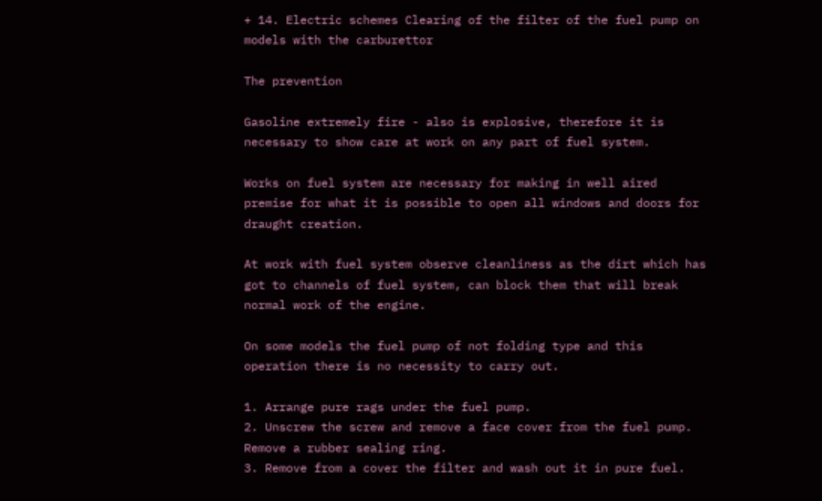+ 14. Electric schemes Clearing of the filter of the fuel pump on models with the carburettor

The prevention

Gasoline extremely fire - also is explosive, therefore it is necessary to show care at work on any part of fuel system.

Works on fuel system are necessary for making in well aired premise for what it is possible to open all windows and doors for draught creation.

At work with fuel system observe cleanliness as the dirt which has got to channels of fuel system, can block them that will break normal work of the engine.

On some models the fuel pump of not folding type and this operation there is no necessity to carry out.

1. Arrange pure rags under the fuel pump.
2. Unscrew the screw and remove a face cover from the fuel pump. Remove a rubber sealing ring.
3. Remove from a cover the filter and wash out it in pure fuel.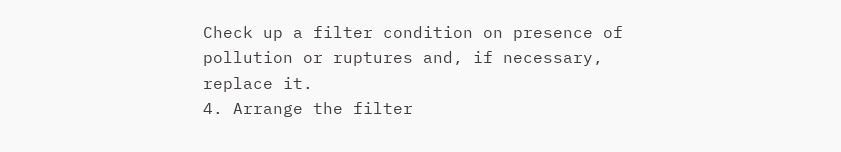Check up a filter condition on presence of pollution or ruptures and, if necessary, replace it.
4. Arrange the filter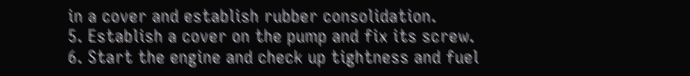in a cover and establish rubber consolidation.
5. Establish a cover on the pump and fix its screw.
6. Start the engine and check up tightness and fuel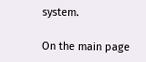system.

On the main page